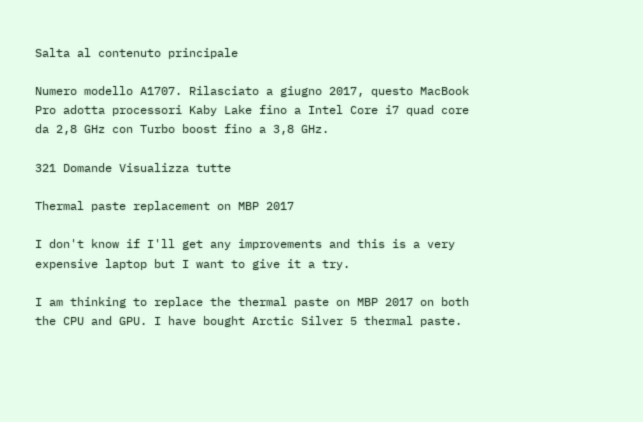Salta al contenuto principale

Numero modello A1707. Rilasciato a giugno 2017, questo MacBook Pro adotta processori Kaby Lake fino a Intel Core i7 quad core da 2,8 GHz con Turbo boost fino a 3,8 GHz.

321 Domande Visualizza tutte

Thermal paste replacement on MBP 2017

I don't know if I'll get any improvements and this is a very expensive laptop but I want to give it a try.

I am thinking to replace the thermal paste on MBP 2017 on both the CPU and GPU. I have bought Arctic Silver 5 thermal paste.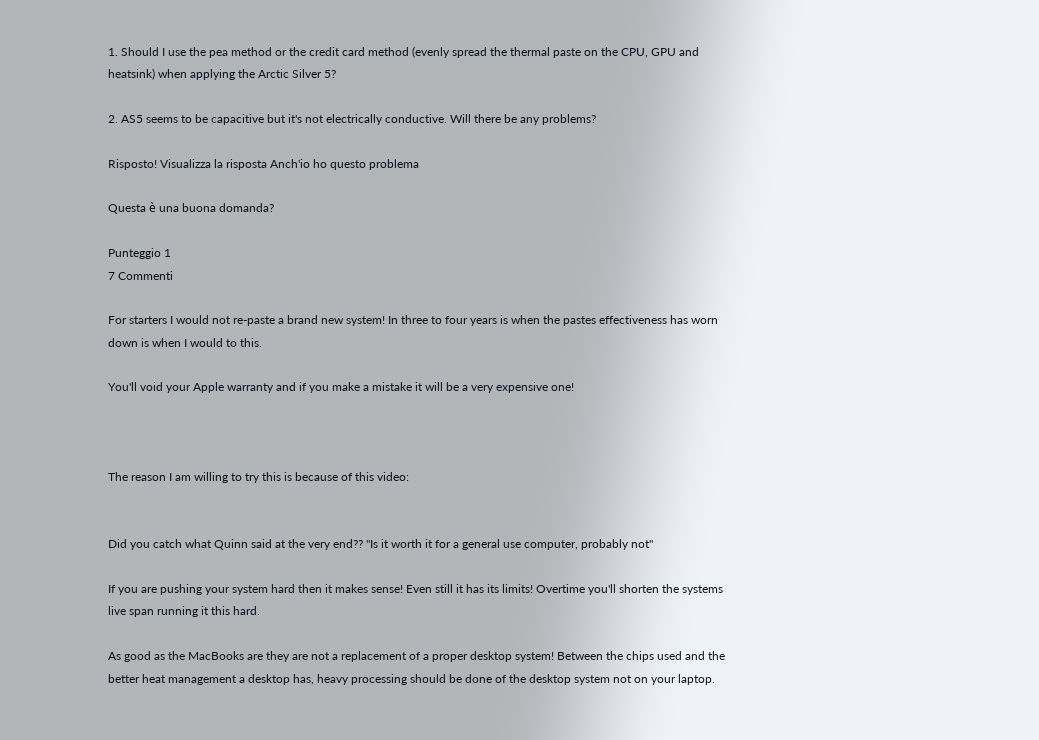1. Should I use the pea method or the credit card method (evenly spread the thermal paste on the CPU, GPU and heatsink) when applying the Arctic Silver 5?

2. AS5 seems to be capacitive but it's not electrically conductive. Will there be any problems?

Risposto! Visualizza la risposta Anch'io ho questo problema

Questa è una buona domanda?

Punteggio 1
7 Commenti

For starters I would not re-paste a brand new system! In three to four years is when the pastes effectiveness has worn down is when I would to this.

You'll void your Apple warranty and if you make a mistake it will be a very expensive one!



The reason I am willing to try this is because of this video:


Did you catch what Quinn said at the very end?? "Is it worth it for a general use computer, probably not"

If you are pushing your system hard then it makes sense! Even still it has its limits! Overtime you'll shorten the systems live span running it this hard.

As good as the MacBooks are they are not a replacement of a proper desktop system! Between the chips used and the better heat management a desktop has, heavy processing should be done of the desktop system not on your laptop.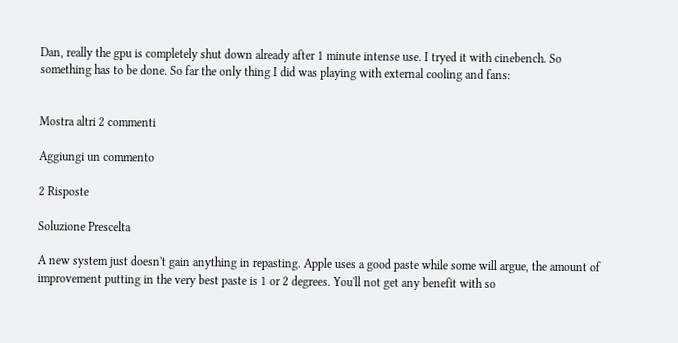Dan, really the gpu is completely shut down already after 1 minute intense use. I tryed it with cinebench. So something has to be done. So far the only thing I did was playing with external cooling and fans:


Mostra altri 2 commenti

Aggiungi un commento

2 Risposte

Soluzione Prescelta

A new system just doesn't gain anything in repasting. Apple uses a good paste while some will argue, the amount of improvement putting in the very best paste is 1 or 2 degrees. You'll not get any benefit with so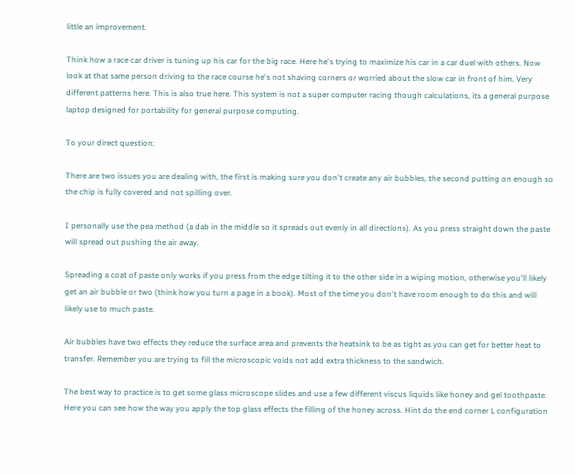little an improvement.

Think how a race car driver is tuning up his car for the big race. Here he's trying to maximize his car in a car duel with others. Now look at that same person driving to the race course he's not shaving corners or worried about the slow car in front of him. Very different patterns here. This is also true here. This system is not a super computer racing though calculations, its a general purpose laptop designed for portability for general purpose computing.

To your direct question:

There are two issues you are dealing with, the first is making sure you don't create any air bubbles, the second putting on enough so the chip is fully covered and not spilling over.

I personally use the pea method (a dab in the middle so it spreads out evenly in all directions). As you press straight down the paste will spread out pushing the air away.

Spreading a coat of paste only works if you press from the edge tilting it to the other side in a wiping motion, otherwise you'll likely get an air bubble or two (think how you turn a page in a book). Most of the time you don't have room enough to do this and will likely use to much paste.

Air bubbles have two effects they reduce the surface area and prevents the heatsink to be as tight as you can get for better heat to transfer. Remember you are trying to fill the microscopic voids not add extra thickness to the sandwich.

The best way to practice is to get some glass microscope slides and use a few different viscus liquids like honey and gel toothpaste. Here you can see how the way you apply the top glass effects the filling of the honey across. Hint do the end corner L configuration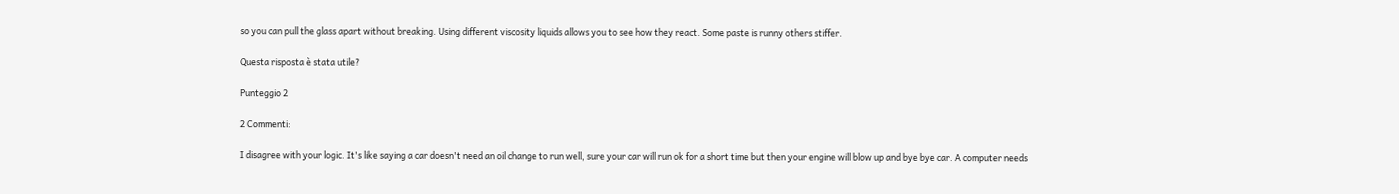so you can pull the glass apart without breaking. Using different viscosity liquids allows you to see how they react. Some paste is runny others stiffer.

Questa risposta è stata utile?

Punteggio 2

2 Commenti:

I disagree with your logic. It's like saying a car doesn't need an oil change to run well, sure your car will run ok for a short time but then your engine will blow up and bye bye car. A computer needs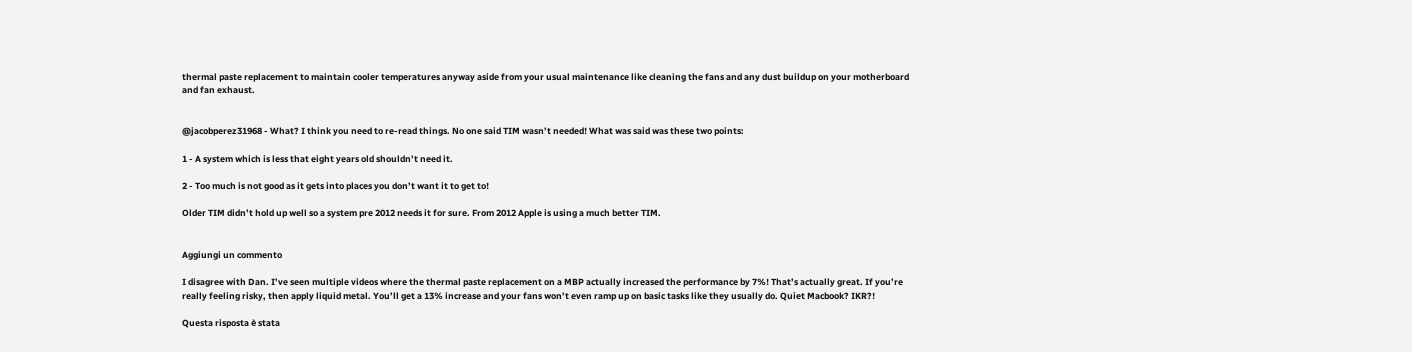thermal paste replacement to maintain cooler temperatures anyway aside from your usual maintenance like cleaning the fans and any dust buildup on your motherboard and fan exhaust.


@jacobperez31968 - What? I think you need to re-read things. No one said TIM wasn’t needed! What was said was these two points:

1 - A system which is less that eight years old shouldn’t need it.

2 - Too much is not good as it gets into places you don’t want it to get to!

Older TIM didn’t hold up well so a system pre 2012 needs it for sure. From 2012 Apple is using a much better TIM.


Aggiungi un commento

I disagree with Dan. I’ve seen multiple videos where the thermal paste replacement on a MBP actually increased the performance by 7%! That’s actually great. If you’re really feeling risky, then apply liquid metal. You’ll get a 13% increase and your fans won’t even ramp up on basic tasks like they usually do. Quiet Macbook? IKR?!

Questa risposta è stata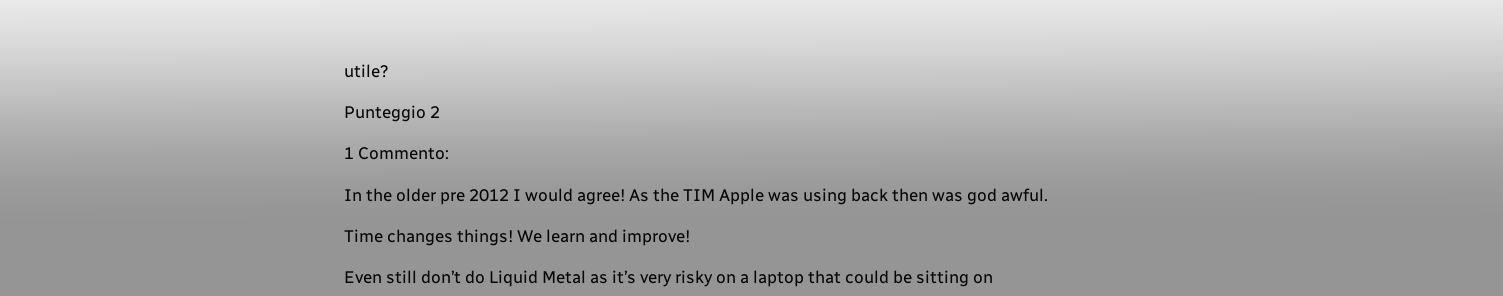utile?

Punteggio 2

1 Commento:

In the older pre 2012 I would agree! As the TIM Apple was using back then was god awful.

Time changes things! We learn and improve!

Even still don’t do Liquid Metal as it’s very risky on a laptop that could be sitting on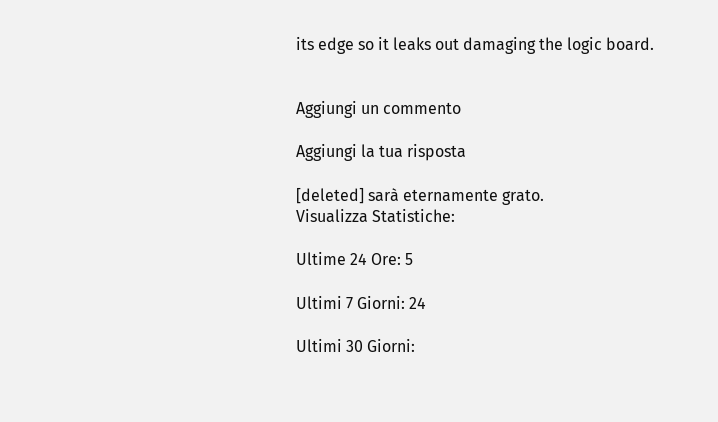its edge so it leaks out damaging the logic board.


Aggiungi un commento

Aggiungi la tua risposta

[deleted] sarà eternamente grato.
Visualizza Statistiche:

Ultime 24 Ore: 5

Ultimi 7 Giorni: 24

Ultimi 30 Giorni: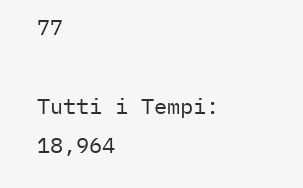77

Tutti i Tempi: 18,964